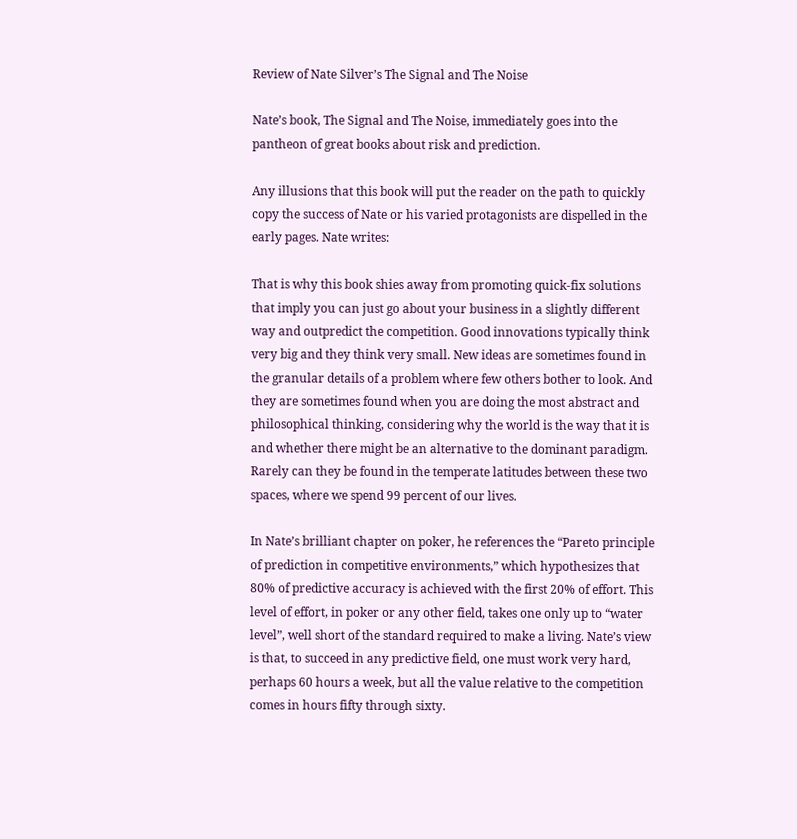Review of Nate Silver’s The Signal and The Noise

Nate’s book, The Signal and The Noise, immediately goes into the pantheon of great books about risk and prediction.

Any illusions that this book will put the reader on the path to quickly copy the success of Nate or his varied protagonists are dispelled in the early pages. Nate writes:

That is why this book shies away from promoting quick-fix solutions that imply you can just go about your business in a slightly different way and outpredict the competition. Good innovations typically think very big and they think very small. New ideas are sometimes found in the granular details of a problem where few others bother to look. And they are sometimes found when you are doing the most abstract and philosophical thinking, considering why the world is the way that it is and whether there might be an alternative to the dominant paradigm. Rarely can they be found in the temperate latitudes between these two spaces, where we spend 99 percent of our lives.

In Nate’s brilliant chapter on poker, he references the “Pareto principle of prediction in competitive environments,” which hypothesizes that 80% of predictive accuracy is achieved with the first 20% of effort. This level of effort, in poker or any other field, takes one only up to “water level”, well short of the standard required to make a living. Nate’s view is that, to succeed in any predictive field, one must work very hard, perhaps 60 hours a week, but all the value relative to the competition comes in hours fifty through sixty.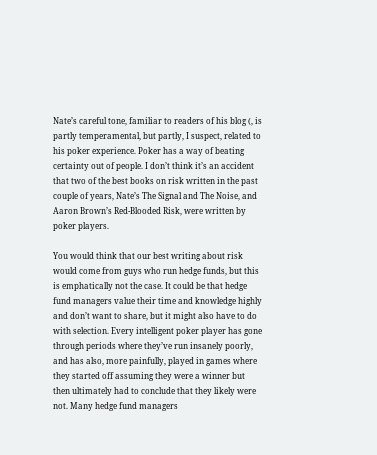Nate’s careful tone, familiar to readers of his blog (, is partly temperamental, but partly, I suspect, related to his poker experience. Poker has a way of beating certainty out of people. I don’t think it’s an accident that two of the best books on risk written in the past couple of years, Nate’s The Signal and The Noise, and Aaron Brown’s Red-Blooded Risk, were written by poker players.

You would think that our best writing about risk would come from guys who run hedge funds, but this is emphatically not the case. It could be that hedge fund managers value their time and knowledge highly and don’t want to share, but it might also have to do with selection. Every intelligent poker player has gone through periods where they’ve run insanely poorly, and has also, more painfully, played in games where they started off assuming they were a winner but then ultimately had to conclude that they likely were not. Many hedge fund managers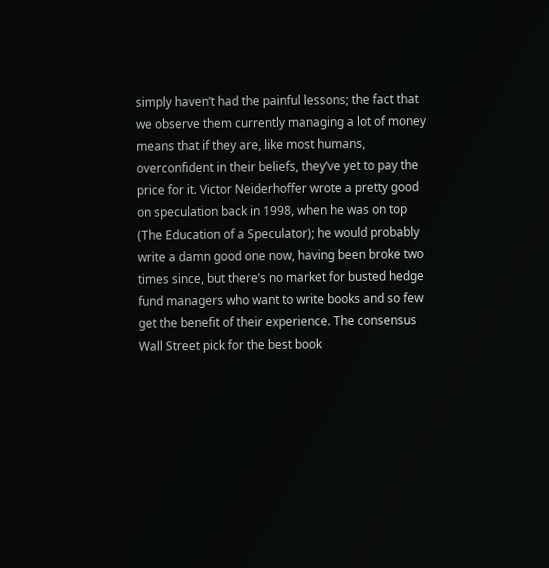simply haven’t had the painful lessons; the fact that we observe them currently managing a lot of money means that if they are, like most humans, overconfident in their beliefs, they’ve yet to pay the price for it. Victor Neiderhoffer wrote a pretty good on speculation back in 1998, when he was on top (The Education of a Speculator); he would probably write a damn good one now, having been broke two times since, but there’s no market for busted hedge fund managers who want to write books and so few get the benefit of their experience. The consensus Wall Street pick for the best book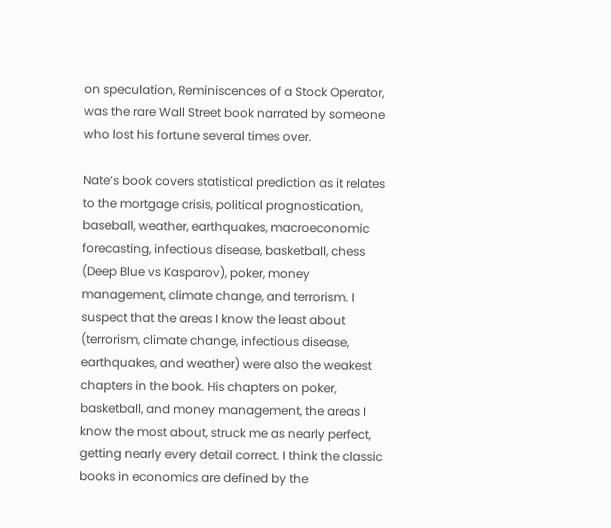on speculation, Reminiscences of a Stock Operator, was the rare Wall Street book narrated by someone who lost his fortune several times over.

Nate’s book covers statistical prediction as it relates to the mortgage crisis, political prognostication, baseball, weather, earthquakes, macroeconomic forecasting, infectious disease, basketball, chess (Deep Blue vs Kasparov), poker, money management, climate change, and terrorism. I suspect that the areas I know the least about (terrorism, climate change, infectious disease, earthquakes, and weather) were also the weakest chapters in the book. His chapters on poker, basketball, and money management, the areas I know the most about, struck me as nearly perfect, getting nearly every detail correct. I think the classic books in economics are defined by the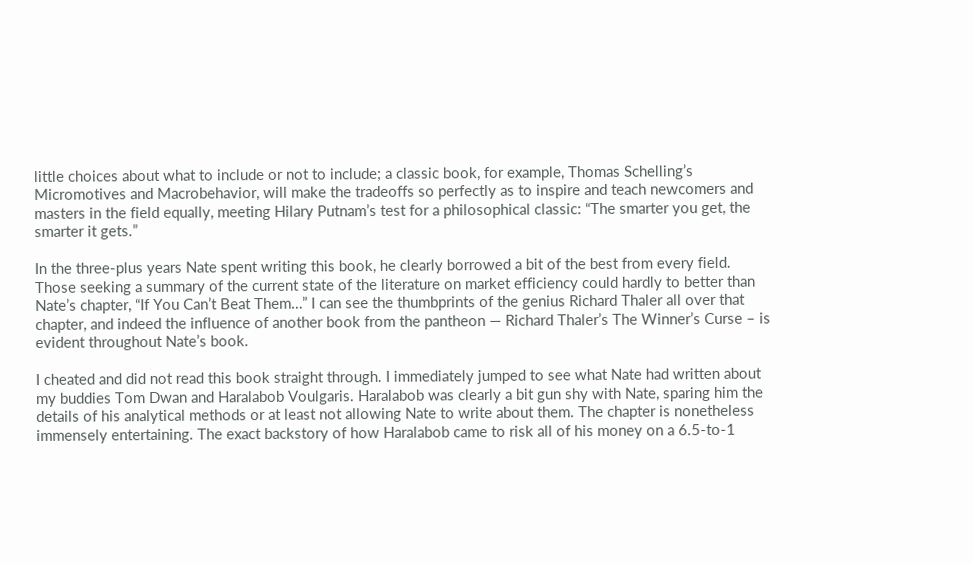little choices about what to include or not to include; a classic book, for example, Thomas Schelling’s Micromotives and Macrobehavior, will make the tradeoffs so perfectly as to inspire and teach newcomers and masters in the field equally, meeting Hilary Putnam’s test for a philosophical classic: “The smarter you get, the smarter it gets.”

In the three-plus years Nate spent writing this book, he clearly borrowed a bit of the best from every field. Those seeking a summary of the current state of the literature on market efficiency could hardly to better than Nate’s chapter, “If You Can’t Beat Them…” I can see the thumbprints of the genius Richard Thaler all over that chapter, and indeed the influence of another book from the pantheon — Richard Thaler’s The Winner’s Curse – is evident throughout Nate’s book.

I cheated and did not read this book straight through. I immediately jumped to see what Nate had written about my buddies Tom Dwan and Haralabob Voulgaris. Haralabob was clearly a bit gun shy with Nate, sparing him the details of his analytical methods or at least not allowing Nate to write about them. The chapter is nonetheless immensely entertaining. The exact backstory of how Haralabob came to risk all of his money on a 6.5-to-1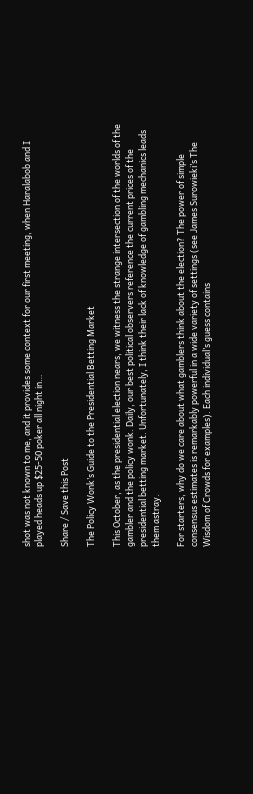shot was not known to me, and it provides some context for our first meeting, when Haralabob and I played heads up $25-50 poker all night in…

Share / Save this Post

The Policy Wonk’s Guide to the Presidential Betting Market

This October, as the presidential election nears, we witness the strange intersection of the worlds of the gambler and the policy wonk. Daily, our best political observers reference the current prices of the presidential betting market. Unfortunately, I think their lack of knowledge of gambling mechanics leads them astray.

For starters, why do we care about what gamblers think about the election? The power of simple consensus estimates is remarkably powerful in a wide variety of settings (see James Surowieki’s The Wisdom of Crowds for examples). Each individual’s guess contains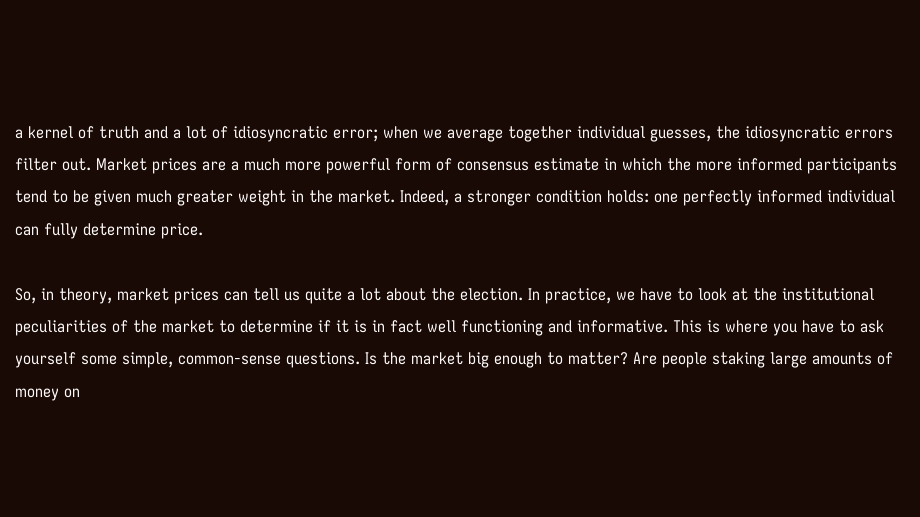a kernel of truth and a lot of idiosyncratic error; when we average together individual guesses, the idiosyncratic errors filter out. Market prices are a much more powerful form of consensus estimate in which the more informed participants tend to be given much greater weight in the market. Indeed, a stronger condition holds: one perfectly informed individual can fully determine price.

So, in theory, market prices can tell us quite a lot about the election. In practice, we have to look at the institutional peculiarities of the market to determine if it is in fact well functioning and informative. This is where you have to ask yourself some simple, common-sense questions. Is the market big enough to matter? Are people staking large amounts of money on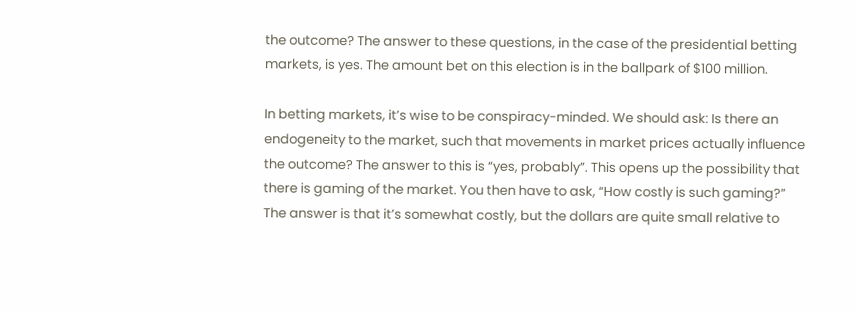the outcome? The answer to these questions, in the case of the presidential betting markets, is yes. The amount bet on this election is in the ballpark of $100 million.

In betting markets, it’s wise to be conspiracy-minded. We should ask: Is there an endogeneity to the market, such that movements in market prices actually influence the outcome? The answer to this is “yes, probably”. This opens up the possibility that there is gaming of the market. You then have to ask, “How costly is such gaming?” The answer is that it’s somewhat costly, but the dollars are quite small relative to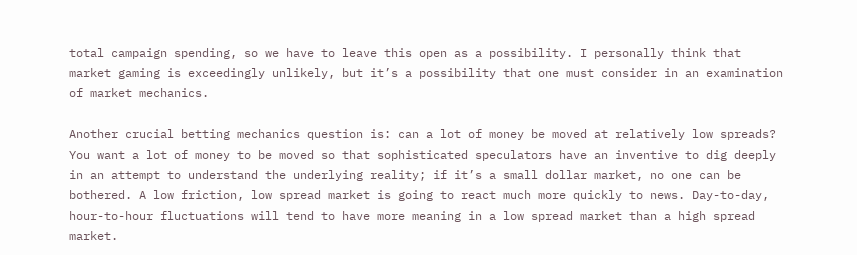total campaign spending, so we have to leave this open as a possibility. I personally think that market gaming is exceedingly unlikely, but it’s a possibility that one must consider in an examination of market mechanics.

Another crucial betting mechanics question is: can a lot of money be moved at relatively low spreads? You want a lot of money to be moved so that sophisticated speculators have an inventive to dig deeply in an attempt to understand the underlying reality; if it’s a small dollar market, no one can be bothered. A low friction, low spread market is going to react much more quickly to news. Day-to-day, hour-to-hour fluctuations will tend to have more meaning in a low spread market than a high spread market.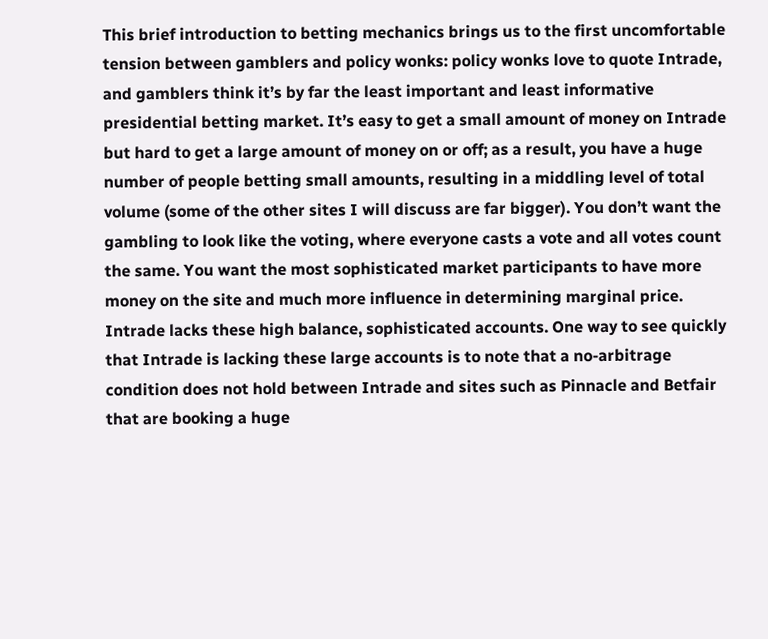This brief introduction to betting mechanics brings us to the first uncomfortable tension between gamblers and policy wonks: policy wonks love to quote Intrade, and gamblers think it’s by far the least important and least informative presidential betting market. It’s easy to get a small amount of money on Intrade but hard to get a large amount of money on or off; as a result, you have a huge number of people betting small amounts, resulting in a middling level of total volume (some of the other sites I will discuss are far bigger). You don’t want the gambling to look like the voting, where everyone casts a vote and all votes count the same. You want the most sophisticated market participants to have more money on the site and much more influence in determining marginal price. Intrade lacks these high balance, sophisticated accounts. One way to see quickly that Intrade is lacking these large accounts is to note that a no-arbitrage condition does not hold between Intrade and sites such as Pinnacle and Betfair that are booking a huge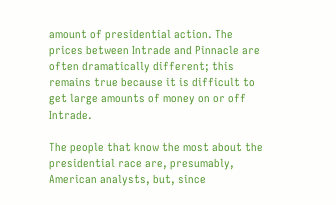amount of presidential action. The prices between Intrade and Pinnacle are often dramatically different; this remains true because it is difficult to get large amounts of money on or off Intrade.

The people that know the most about the presidential race are, presumably, American analysts, but, since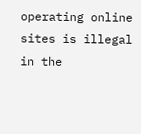operating online sites is illegal in the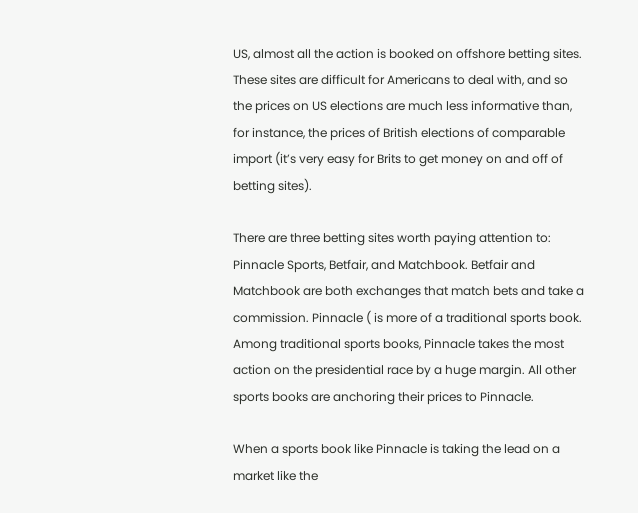US, almost all the action is booked on offshore betting sites. These sites are difficult for Americans to deal with, and so the prices on US elections are much less informative than, for instance, the prices of British elections of comparable import (it’s very easy for Brits to get money on and off of betting sites).

There are three betting sites worth paying attention to: Pinnacle Sports, Betfair, and Matchbook. Betfair and Matchbook are both exchanges that match bets and take a commission. Pinnacle ( is more of a traditional sports book. Among traditional sports books, Pinnacle takes the most action on the presidential race by a huge margin. All other sports books are anchoring their prices to Pinnacle.

When a sports book like Pinnacle is taking the lead on a market like the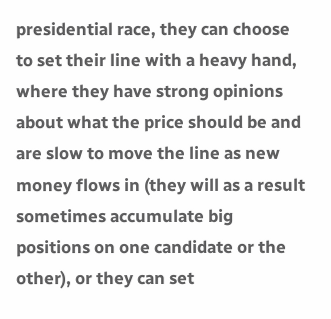presidential race, they can choose to set their line with a heavy hand, where they have strong opinions about what the price should be and are slow to move the line as new money flows in (they will as a result sometimes accumulate big positions on one candidate or the other), or they can set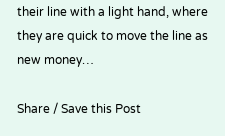their line with a light hand, where they are quick to move the line as new money…

Share / Save this Post